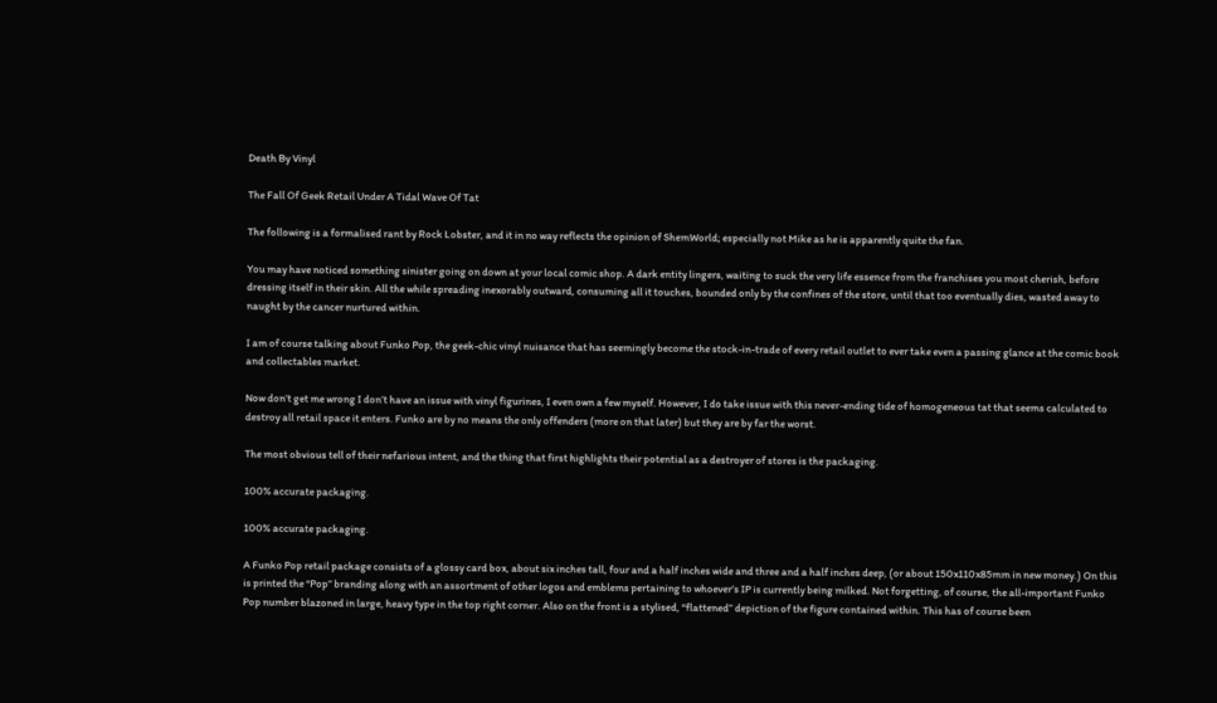Death By Vinyl

The Fall Of Geek Retail Under A Tidal Wave Of Tat

The following is a formalised rant by Rock Lobster, and it in no way reflects the opinion of ShemWorld; especially not Mike as he is apparently quite the fan.

You may have noticed something sinister going on down at your local comic shop. A dark entity lingers, waiting to suck the very life essence from the franchises you most cherish, before dressing itself in their skin. All the while spreading inexorably outward, consuming all it touches, bounded only by the confines of the store, until that too eventually dies, wasted away to naught by the cancer nurtured within.

I am of course talking about Funko Pop, the geek-chic vinyl nuisance that has seemingly become the stock-in-trade of every retail outlet to ever take even a passing glance at the comic book and collectables market.

Now don’t get me wrong I don’t have an issue with vinyl figurines, I even own a few myself. However, I do take issue with this never-ending tide of homogeneous tat that seems calculated to destroy all retail space it enters. Funko are by no means the only offenders (more on that later) but they are by far the worst.

The most obvious tell of their nefarious intent, and the thing that first highlights their potential as a destroyer of stores is the packaging.

100% accurate packaging.

100% accurate packaging.

A Funko Pop retail package consists of a glossy card box, about six inches tall, four and a half inches wide and three and a half inches deep, (or about 150x110x85mm in new money.) On this is printed the “Pop” branding along with an assortment of other logos and emblems pertaining to whoever’s IP is currently being milked. Not forgetting, of course, the all-important Funko Pop number blazoned in large, heavy type in the top right corner. Also on the front is a stylised, “flattened” depiction of the figure contained within. This has of course been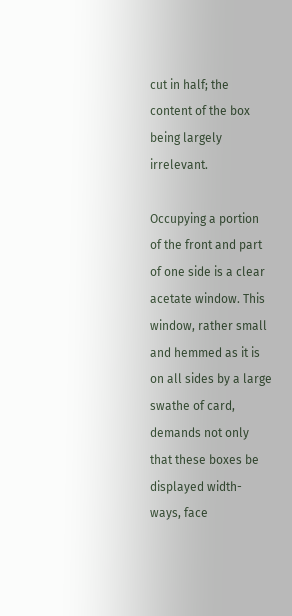cut in half; the content of the box being largely irrelevant.

Occupying a portion of the front and part of one side is a clear acetate window. This window, rather small and hemmed as it is on all sides by a large swathe of card, demands not only that these boxes be displayed width-ways, face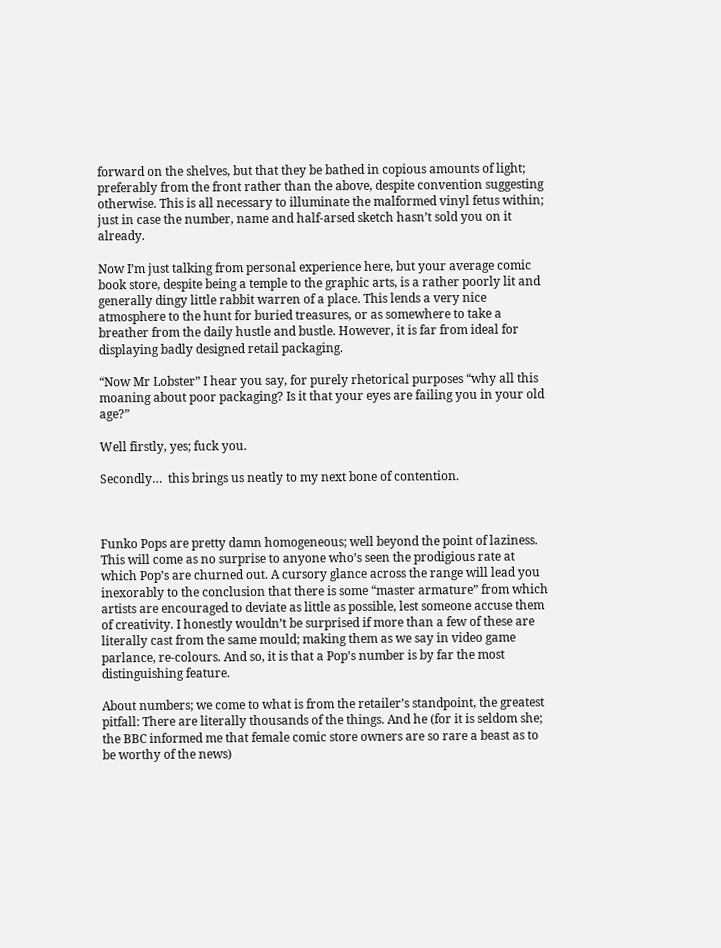forward on the shelves, but that they be bathed in copious amounts of light; preferably from the front rather than the above, despite convention suggesting otherwise. This is all necessary to illuminate the malformed vinyl fetus within; just in case the number, name and half-arsed sketch hasn’t sold you on it already.

Now I’m just talking from personal experience here, but your average comic book store, despite being a temple to the graphic arts, is a rather poorly lit and generally dingy little rabbit warren of a place. This lends a very nice atmosphere to the hunt for buried treasures, or as somewhere to take a breather from the daily hustle and bustle. However, it is far from ideal for displaying badly designed retail packaging.

“Now Mr Lobster” I hear you say, for purely rhetorical purposes “why all this moaning about poor packaging? Is it that your eyes are failing you in your old age?”

Well firstly, yes; fuck you.

Secondly…  this brings us neatly to my next bone of contention.



Funko Pops are pretty damn homogeneous; well beyond the point of laziness. This will come as no surprise to anyone who’s seen the prodigious rate at which Pop’s are churned out. A cursory glance across the range will lead you inexorably to the conclusion that there is some “master armature” from which artists are encouraged to deviate as little as possible, lest someone accuse them of creativity. I honestly wouldn’t be surprised if more than a few of these are literally cast from the same mould; making them as we say in video game parlance, re-colours. And so, it is that a Pop’s number is by far the most distinguishing feature.

About numbers; we come to what is from the retailer’s standpoint, the greatest pitfall: There are literally thousands of the things. And he (for it is seldom she; the BBC informed me that female comic store owners are so rare a beast as to be worthy of the news)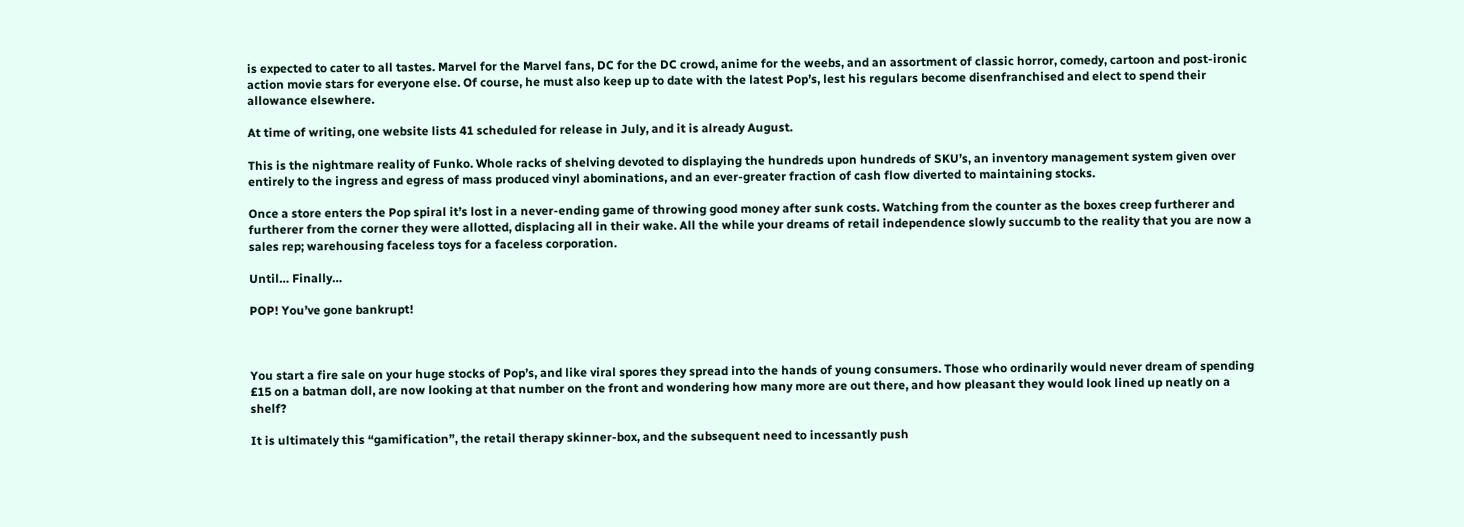is expected to cater to all tastes. Marvel for the Marvel fans, DC for the DC crowd, anime for the weebs, and an assortment of classic horror, comedy, cartoon and post-ironic action movie stars for everyone else. Of course, he must also keep up to date with the latest Pop’s, lest his regulars become disenfranchised and elect to spend their allowance elsewhere.

At time of writing, one website lists 41 scheduled for release in July, and it is already August.

This is the nightmare reality of Funko. Whole racks of shelving devoted to displaying the hundreds upon hundreds of SKU’s, an inventory management system given over entirely to the ingress and egress of mass produced vinyl abominations, and an ever-greater fraction of cash flow diverted to maintaining stocks.

Once a store enters the Pop spiral it’s lost in a never-ending game of throwing good money after sunk costs. Watching from the counter as the boxes creep furtherer and furtherer from the corner they were allotted, displacing all in their wake. All the while your dreams of retail independence slowly succumb to the reality that you are now a sales rep; warehousing faceless toys for a faceless corporation.

Until… Finally…

POP! You’ve gone bankrupt!



You start a fire sale on your huge stocks of Pop’s, and like viral spores they spread into the hands of young consumers. Those who ordinarily would never dream of spending £15 on a batman doll, are now looking at that number on the front and wondering how many more are out there, and how pleasant they would look lined up neatly on a shelf?

It is ultimately this “gamification”, the retail therapy skinner-box, and the subsequent need to incessantly push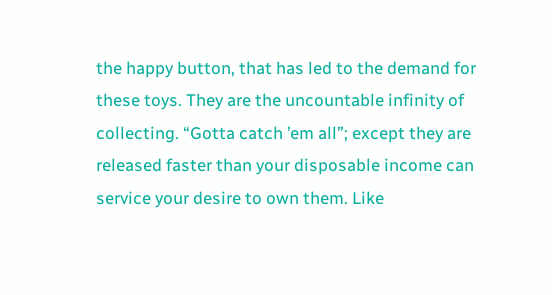the happy button, that has led to the demand for these toys. They are the uncountable infinity of collecting. “Gotta catch ’em all”; except they are released faster than your disposable income can service your desire to own them. Like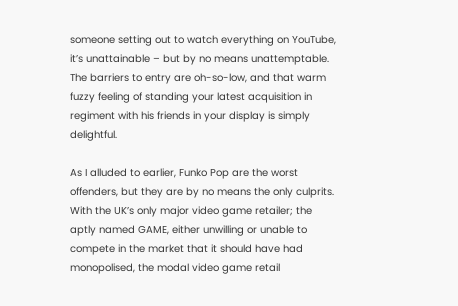someone setting out to watch everything on YouTube, it’s unattainable – but by no means unattemptable. The barriers to entry are oh-so-low, and that warm fuzzy feeling of standing your latest acquisition in regiment with his friends in your display is simply delightful.

As I alluded to earlier, Funko Pop are the worst offenders, but they are by no means the only culprits. With the UK’s only major video game retailer; the aptly named GAME, either unwilling or unable to compete in the market that it should have had monopolised, the modal video game retail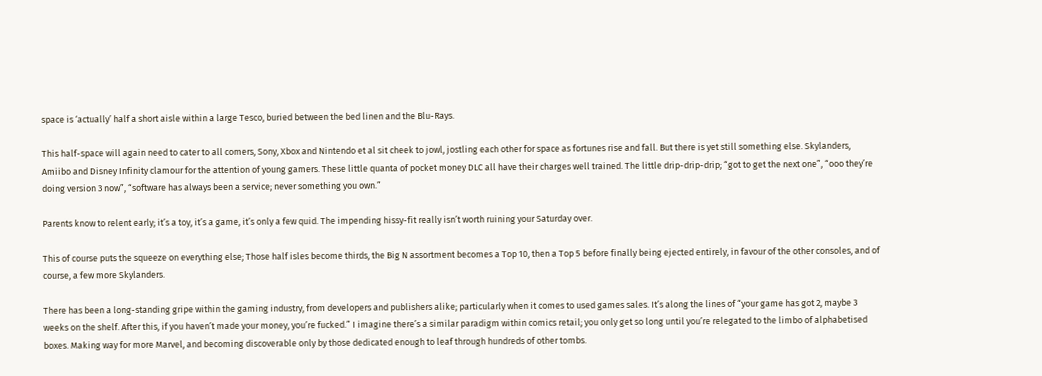space is ‘actually’ half a short aisle within a large Tesco, buried between the bed linen and the Blu-Rays.

This half-space will again need to cater to all comers, Sony, Xbox and Nintendo et al sit cheek to jowl, jostling each other for space as fortunes rise and fall. But there is yet still something else. Skylanders, Amiibo and Disney Infinity clamour for the attention of young gamers. These little quanta of pocket money DLC all have their charges well trained. The little drip-drip-drip; “got to get the next one”, “ooo they’re doing version 3 now”, “software has always been a service; never something you own.”

Parents know to relent early; it’s a toy, it’s a game, it’s only a few quid. The impending hissy-fit really isn’t worth ruining your Saturday over.

This of course puts the squeeze on everything else; Those half isles become thirds, the Big N assortment becomes a Top 10, then a Top 5 before finally being ejected entirely, in favour of the other consoles, and of course, a few more Skylanders.

There has been a long-standing gripe within the gaming industry, from developers and publishers alike; particularly when it comes to used games sales. It’s along the lines of “your game has got 2, maybe 3 weeks on the shelf. After this, if you haven’t made your money, you’re fucked.” I imagine there’s a similar paradigm within comics retail; you only get so long until you’re relegated to the limbo of alphabetised boxes. Making way for more Marvel, and becoming discoverable only by those dedicated enough to leaf through hundreds of other tombs.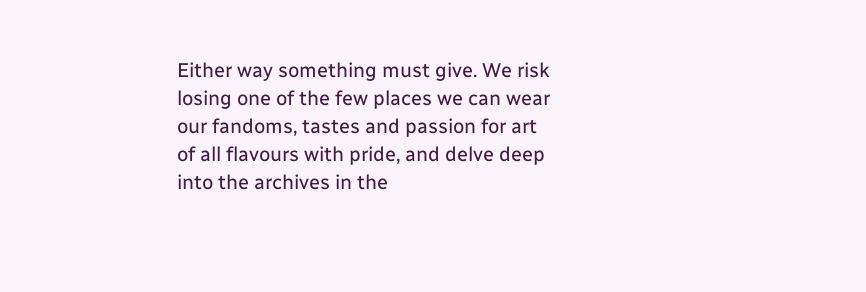Either way something must give. We risk losing one of the few places we can wear our fandoms, tastes and passion for art of all flavours with pride, and delve deep into the archives in the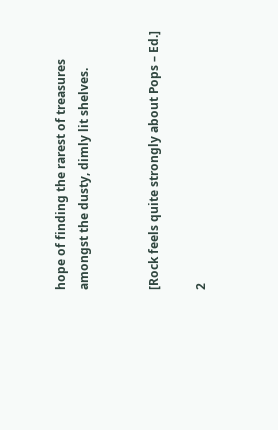hope of finding the rarest of treasures amongst the dusty, dimly lit shelves.


[Rock feels quite strongly about Pops – Ed.]

2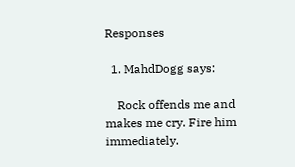Responses

  1. MahdDogg says:

    Rock offends me and makes me cry. Fire him immediately.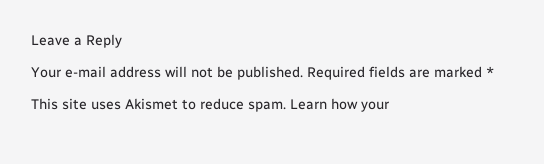Leave a Reply

Your e-mail address will not be published. Required fields are marked *

This site uses Akismet to reduce spam. Learn how your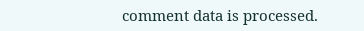comment data is processed.